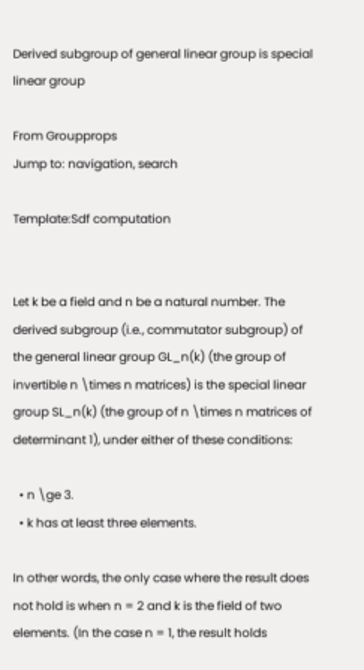Derived subgroup of general linear group is special linear group

From Groupprops
Jump to: navigation, search

Template:Sdf computation


Let k be a field and n be a natural number. The derived subgroup (i.e., commutator subgroup) of the general linear group GL_n(k) (the group of invertible n \times n matrices) is the special linear group SL_n(k) (the group of n \times n matrices of determinant 1), under either of these conditions:

  • n \ge 3.
  • k has at least three elements.

In other words, the only case where the result does not hold is when n = 2 and k is the field of two elements. (In the case n = 1, the result holds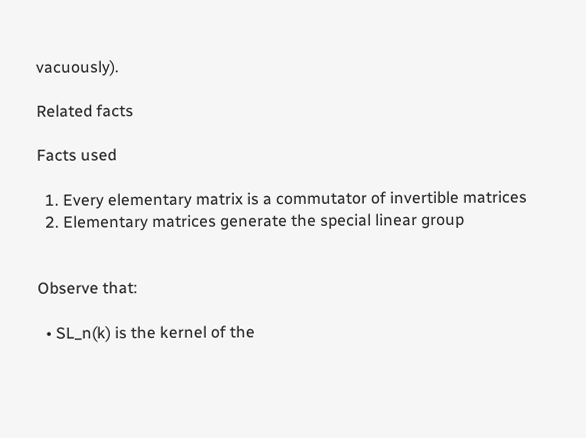vacuously).

Related facts

Facts used

  1. Every elementary matrix is a commutator of invertible matrices
  2. Elementary matrices generate the special linear group


Observe that:

  • SL_n(k) is the kernel of the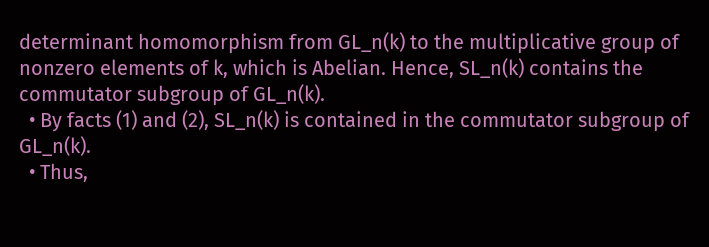determinant homomorphism from GL_n(k) to the multiplicative group of nonzero elements of k, which is Abelian. Hence, SL_n(k) contains the commutator subgroup of GL_n(k).
  • By facts (1) and (2), SL_n(k) is contained in the commutator subgroup of GL_n(k).
  • Thus,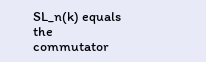SL_n(k) equals the commutator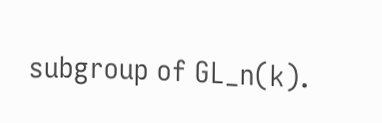subgroup of GL_n(k).